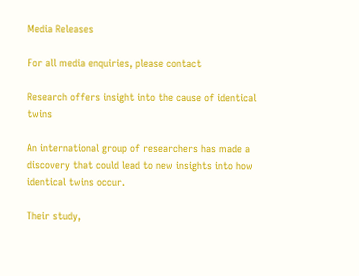Media Releases

For all media enquiries, please contact

Research offers insight into the cause of identical twins

An international group of researchers has made a discovery that could lead to new insights into how identical twins occur.

Their study,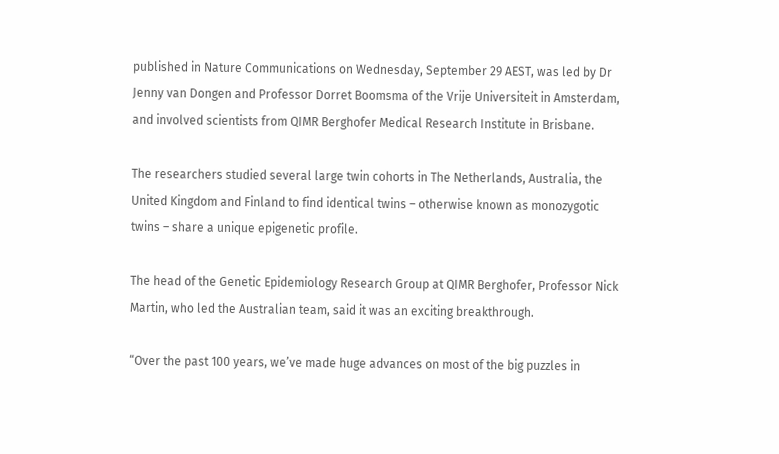published in Nature Communications on Wednesday, September 29 AEST, was led by Dr Jenny van Dongen and Professor Dorret Boomsma of the Vrije Universiteit in Amsterdam, and involved scientists from QIMR Berghofer Medical Research Institute in Brisbane.

The researchers studied several large twin cohorts in The Netherlands, Australia, the United Kingdom and Finland to find identical twins – otherwise known as monozygotic twins – share a unique epigenetic profile.

The head of the Genetic Epidemiology Research Group at QIMR Berghofer, Professor Nick Martin, who led the Australian team, said it was an exciting breakthrough.

“Over the past 100 years, we’ve made huge advances on most of the big puzzles in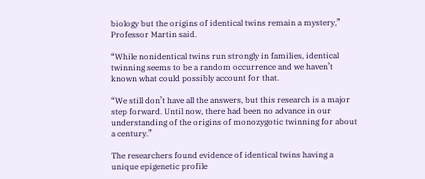biology but the origins of identical twins remain a mystery,” Professor Martin said.

“While nonidentical twins run strongly in families, identical twinning seems to be a random occurrence and we haven’t known what could possibly account for that.

“We still don’t have all the answers, but this research is a major step forward. Until now, there had been no advance in our understanding of the origins of monozygotic twinning for about a century.”

The researchers found evidence of identical twins having a unique epigenetic profile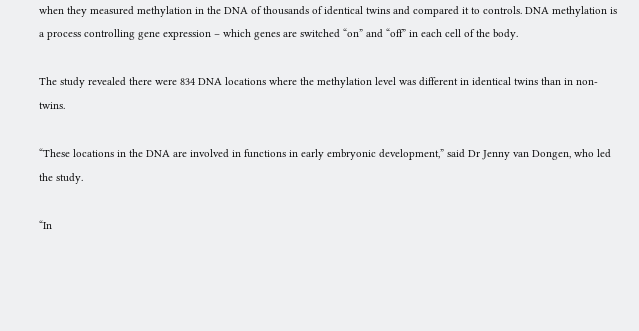when they measured methylation in the DNA of thousands of identical twins and compared it to controls. DNA methylation is a process controlling gene expression – which genes are switched “on” and “off” in each cell of the body.

The study revealed there were 834 DNA locations where the methylation level was different in identical twins than in non-twins.

“These locations in the DNA are involved in functions in early embryonic development,” said Dr Jenny van Dongen, who led the study.

“In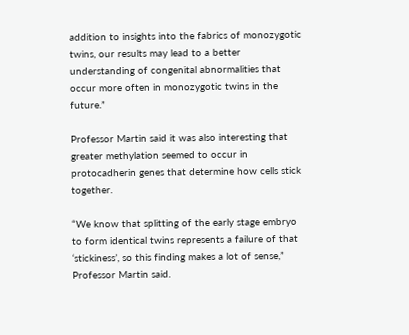addition to insights into the fabrics of monozygotic twins, our results may lead to a better understanding of congenital abnormalities that occur more often in monozygotic twins in the future.”

Professor Martin said it was also interesting that greater methylation seemed to occur in protocadherin genes that determine how cells stick together.

“We know that splitting of the early stage embryo to form identical twins represents a failure of that ‘stickiness’, so this finding makes a lot of sense,” Professor Martin said.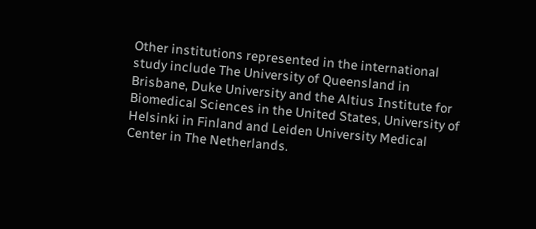Other institutions represented in the international study include The University of Queensland in Brisbane, Duke University and the Altius Institute for Biomedical Sciences in the United States, University of Helsinki in Finland and Leiden University Medical Center in The Netherlands.